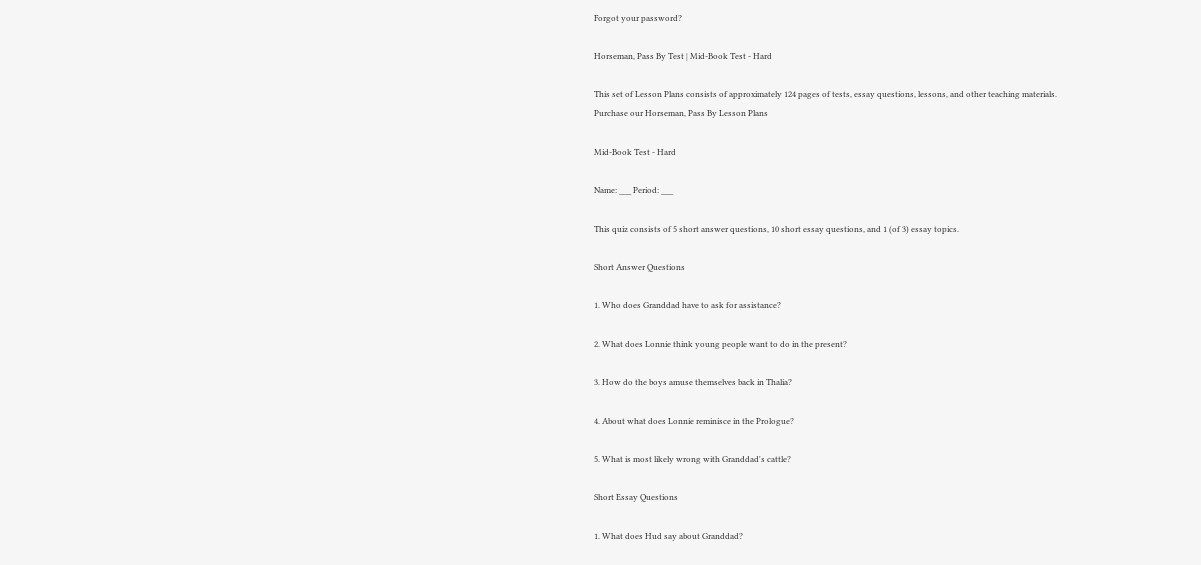Forgot your password?

Horseman, Pass By Test | Mid-Book Test - Hard

This set of Lesson Plans consists of approximately 124 pages of tests, essay questions, lessons, and other teaching materials.
Purchase our Horseman, Pass By Lesson Plans

Mid-Book Test - Hard

Name: ___ Period: ___

This quiz consists of 5 short answer questions, 10 short essay questions, and 1 (of 3) essay topics.

Short Answer Questions

1. Who does Granddad have to ask for assistance?

2. What does Lonnie think young people want to do in the present?

3. How do the boys amuse themselves back in Thalia?

4. About what does Lonnie reminisce in the Prologue?

5. What is most likely wrong with Granddad's cattle?

Short Essay Questions

1. What does Hud say about Granddad?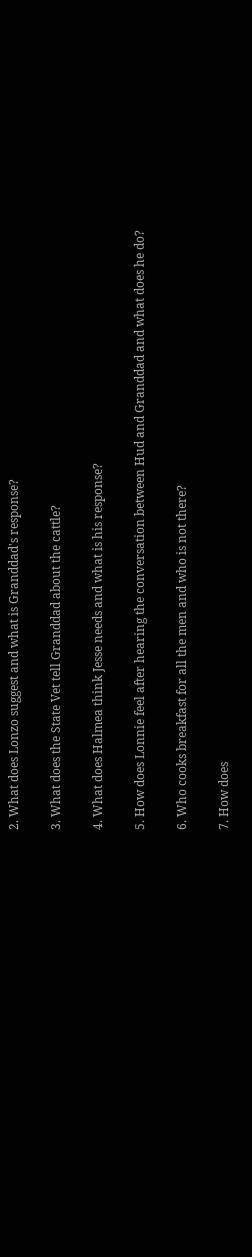2. What does Lonzo suggest and what is Granddad's response?

3. What does the State Vet tell Granddad about the cattle?

4. What does Halmea think Jesse needs and what is his response?

5. How does Lonnie feel after hearing the conversation between Hud and Granddad and what does he do?

6. Who cooks breakfast for all the men and who is not there?

7. How does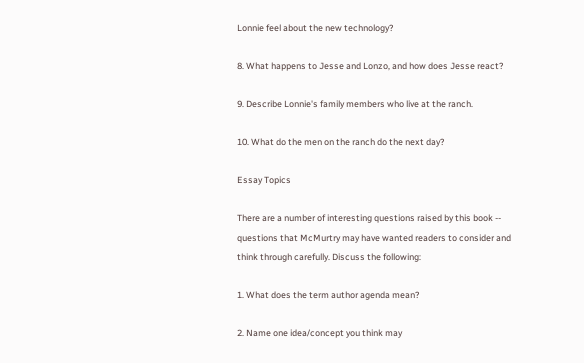Lonnie feel about the new technology?

8. What happens to Jesse and Lonzo, and how does Jesse react?

9. Describe Lonnie's family members who live at the ranch.

10. What do the men on the ranch do the next day?

Essay Topics

There are a number of interesting questions raised by this book -- questions that McMurtry may have wanted readers to consider and think through carefully. Discuss the following:

1. What does the term author agenda mean?

2. Name one idea/concept you think may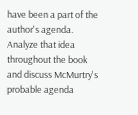have been a part of the author's agenda. Analyze that idea throughout the book and discuss McMurtry's probable agenda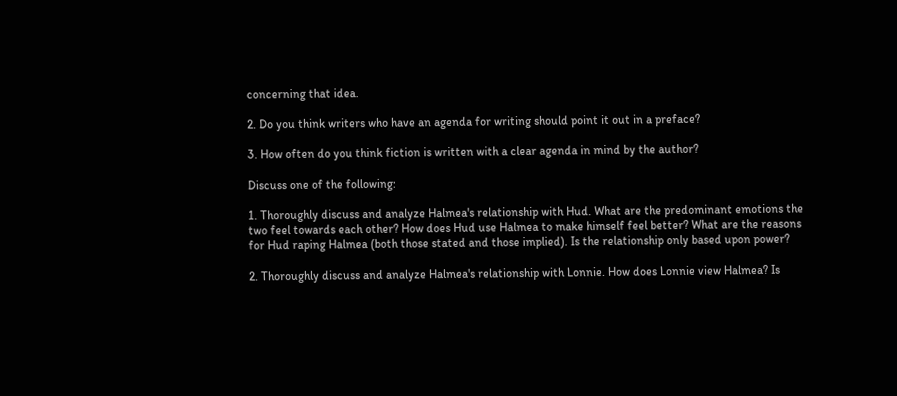concerning that idea.

2. Do you think writers who have an agenda for writing should point it out in a preface?

3. How often do you think fiction is written with a clear agenda in mind by the author?

Discuss one of the following:

1. Thoroughly discuss and analyze Halmea's relationship with Hud. What are the predominant emotions the two feel towards each other? How does Hud use Halmea to make himself feel better? What are the reasons for Hud raping Halmea (both those stated and those implied). Is the relationship only based upon power?

2. Thoroughly discuss and analyze Halmea's relationship with Lonnie. How does Lonnie view Halmea? Is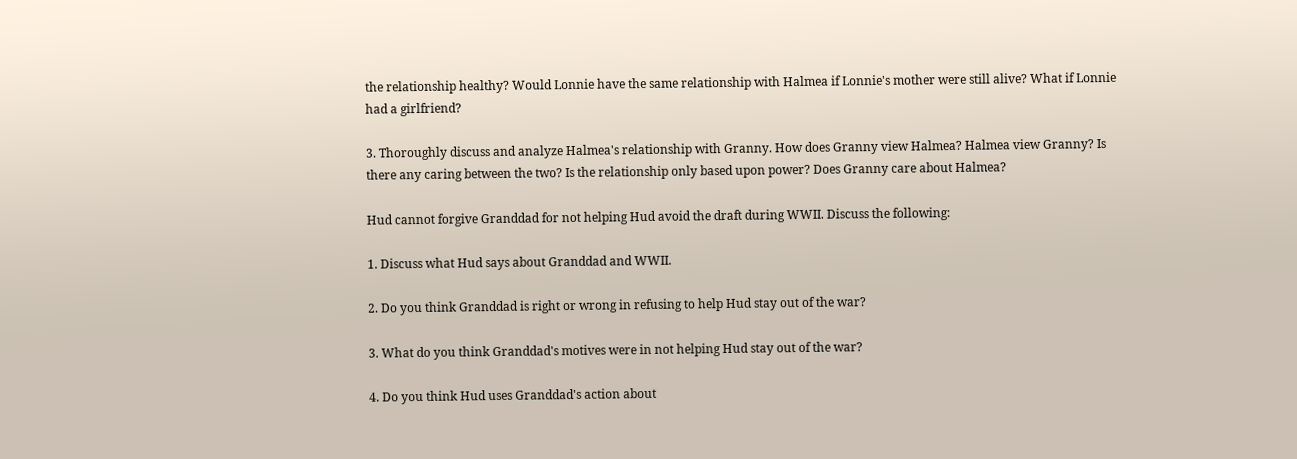the relationship healthy? Would Lonnie have the same relationship with Halmea if Lonnie's mother were still alive? What if Lonnie had a girlfriend?

3. Thoroughly discuss and analyze Halmea's relationship with Granny. How does Granny view Halmea? Halmea view Granny? Is there any caring between the two? Is the relationship only based upon power? Does Granny care about Halmea?

Hud cannot forgive Granddad for not helping Hud avoid the draft during WWII. Discuss the following:

1. Discuss what Hud says about Granddad and WWII.

2. Do you think Granddad is right or wrong in refusing to help Hud stay out of the war?

3. What do you think Granddad's motives were in not helping Hud stay out of the war?

4. Do you think Hud uses Granddad's action about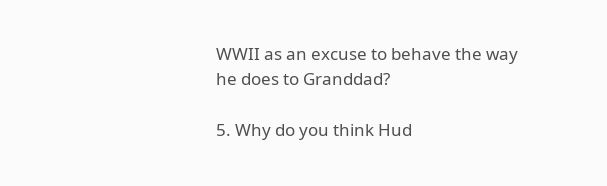WWII as an excuse to behave the way he does to Granddad?

5. Why do you think Hud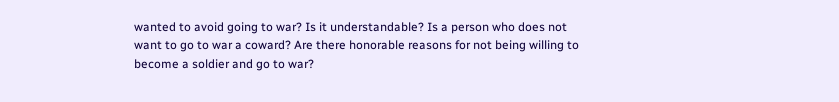wanted to avoid going to war? Is it understandable? Is a person who does not want to go to war a coward? Are there honorable reasons for not being willing to become a soldier and go to war?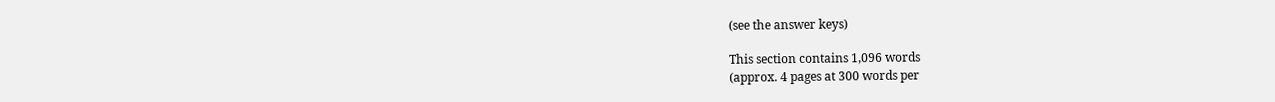(see the answer keys)

This section contains 1,096 words
(approx. 4 pages at 300 words per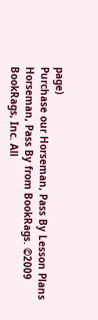page)
Purchase our Horseman, Pass By Lesson Plans
Horseman, Pass By from BookRags. ©2009 BookRags, Inc. All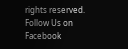rights reserved.
Follow Us on Facebook